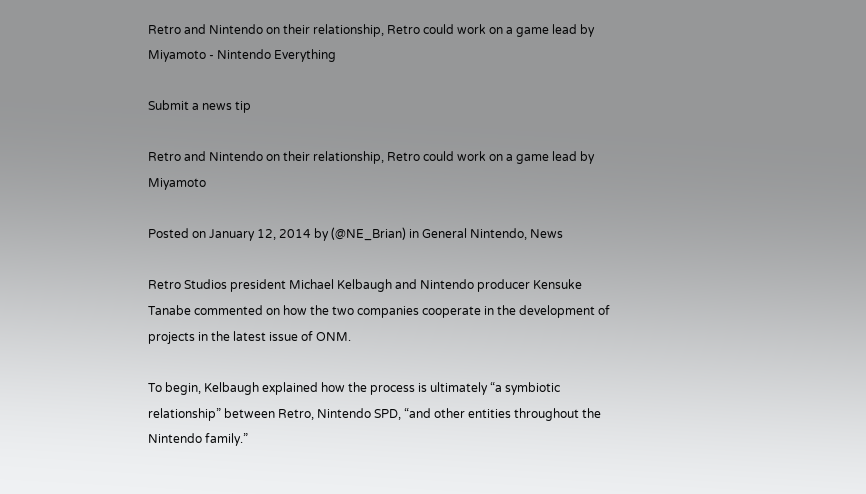Retro and Nintendo on their relationship, Retro could work on a game lead by Miyamoto - Nintendo Everything

Submit a news tip

Retro and Nintendo on their relationship, Retro could work on a game lead by Miyamoto

Posted on January 12, 2014 by (@NE_Brian) in General Nintendo, News

Retro Studios president Michael Kelbaugh and Nintendo producer Kensuke Tanabe commented on how the two companies cooperate in the development of projects in the latest issue of ONM.

To begin, Kelbaugh explained how the process is ultimately “a symbiotic relationship” between Retro, Nintendo SPD, “and other entities throughout the Nintendo family.”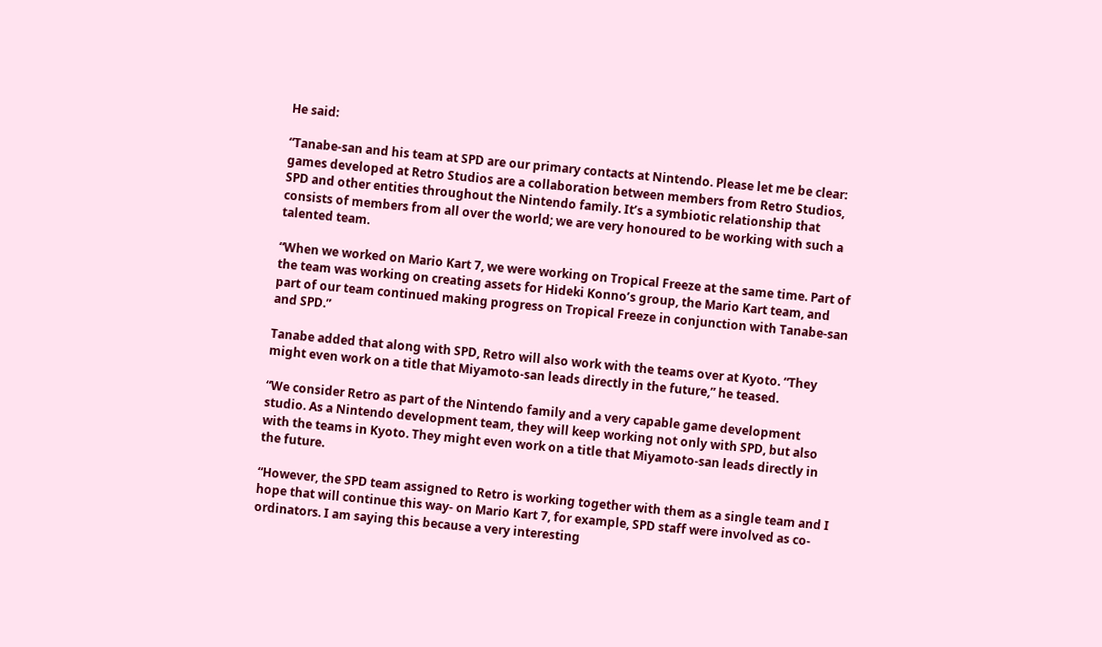He said:

“Tanabe-san and his team at SPD are our primary contacts at Nintendo. Please let me be clear: games developed at Retro Studios are a collaboration between members from Retro Studios, SPD and other entities throughout the Nintendo family. It’s a symbiotic relationship that consists of members from all over the world; we are very honoured to be working with such a talented team.

“When we worked on Mario Kart 7, we were working on Tropical Freeze at the same time. Part of the team was working on creating assets for Hideki Konno’s group, the Mario Kart team, and part of our team continued making progress on Tropical Freeze in conjunction with Tanabe-san and SPD.”

Tanabe added that along with SPD, Retro will also work with the teams over at Kyoto. “They might even work on a title that Miyamoto-san leads directly in the future,” he teased.

“We consider Retro as part of the Nintendo family and a very capable game development studio. As a Nintendo development team, they will keep working not only with SPD, but also with the teams in Kyoto. They might even work on a title that Miyamoto-san leads directly in the future.

“However, the SPD team assigned to Retro is working together with them as a single team and I hope that will continue this way- on Mario Kart 7, for example, SPD staff were involved as co-ordinators. I am saying this because a very interesting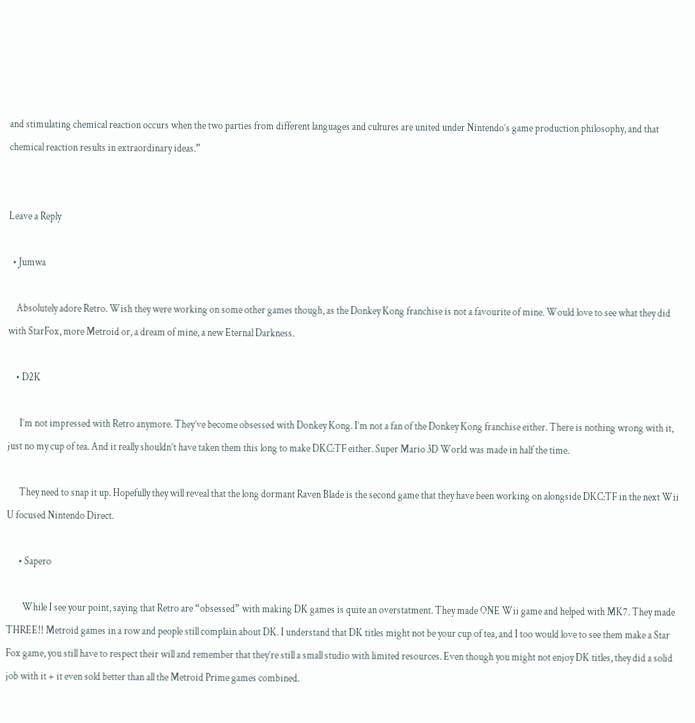and stimulating chemical reaction occurs when the two parties from different languages and cultures are united under Nintendo’s game production philosophy, and that chemical reaction results in extraordinary ideas.”


Leave a Reply

  • Jumwa

    Absolutely adore Retro. Wish they were working on some other games though, as the Donkey Kong franchise is not a favourite of mine. Would love to see what they did with StarFox, more Metroid or, a dream of mine, a new Eternal Darkness.

    • D2K

      I’m not impressed with Retro anymore. They’ve become obsessed with Donkey Kong. I’m not a fan of the Donkey Kong franchise either. There is nothing wrong with it, just no my cup of tea. And it really shouldn’t have taken them this long to make DKC:TF either. Super Mario 3D World was made in half the time.

      They need to snap it up. Hopefully they will reveal that the long dormant Raven Blade is the second game that they have been working on alongside DKC:TF in the next Wii U focused Nintendo Direct.

      • Sapero

        While I see your point, saying that Retro are “obsessed” with making DK games is quite an overstatment. They made ONE Wii game and helped with MK7. They made THREE!! Metroid games in a row and people still complain about DK. I understand that DK titles might not be your cup of tea, and I too would love to see them make a Star Fox game, you still have to respect their will and remember that they’re still a small studio with limited resources. Even though you might not enjoy DK titles, they did a solid job with it + it even sold better than all the Metroid Prime games combined.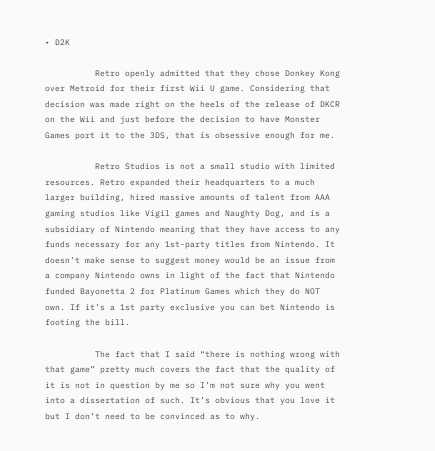• D2K

          Retro openly admitted that they chose Donkey Kong over Metroid for their first Wii U game. Considering that decision was made right on the heels of the release of DKCR on the Wii and just before the decision to have Monster Games port it to the 3DS, that is obsessive enough for me.

          Retro Studios is not a small studio with limited resources. Retro expanded their headquarters to a much larger building, hired massive amounts of talent from AAA gaming studios like Vigil games and Naughty Dog, and is a subsidiary of Nintendo meaning that they have access to any funds necessary for any 1st-party titles from Nintendo. It doesn’t make sense to suggest money would be an issue from a company Nintendo owns in light of the fact that Nintendo funded Bayonetta 2 for Platinum Games which they do NOT own. If it’s a 1st party exclusive you can bet Nintendo is footing the bill.

          The fact that I said “there is nothing wrong with that game” pretty much covers the fact that the quality of it is not in question by me so I’m not sure why you went into a dissertation of such. It’s obvious that you love it but I don’t need to be convinced as to why.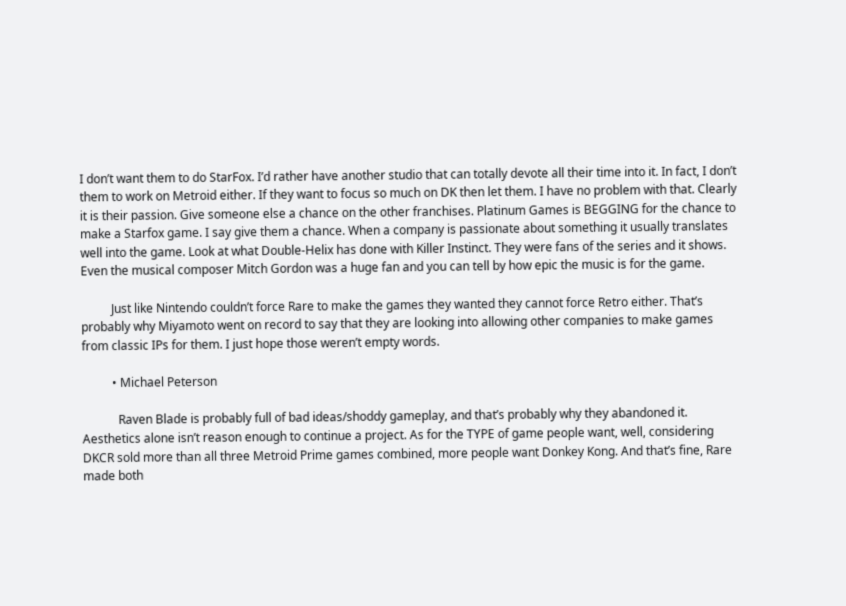I don’t want them to do StarFox. I’d rather have another studio that can totally devote all their time into it. In fact, I don’t them to work on Metroid either. If they want to focus so much on DK then let them. I have no problem with that. Clearly it is their passion. Give someone else a chance on the other franchises. Platinum Games is BEGGING for the chance to make a Starfox game. I say give them a chance. When a company is passionate about something it usually translates well into the game. Look at what Double-Helix has done with Killer Instinct. They were fans of the series and it shows. Even the musical composer Mitch Gordon was a huge fan and you can tell by how epic the music is for the game.

          Just like Nintendo couldn’t force Rare to make the games they wanted they cannot force Retro either. That’s probably why Miyamoto went on record to say that they are looking into allowing other companies to make games from classic IPs for them. I just hope those weren’t empty words.

          • Michael Peterson

            Raven Blade is probably full of bad ideas/shoddy gameplay, and that’s probably why they abandoned it. Aesthetics alone isn’t reason enough to continue a project. As for the TYPE of game people want, well, considering DKCR sold more than all three Metroid Prime games combined, more people want Donkey Kong. And that’s fine, Rare made both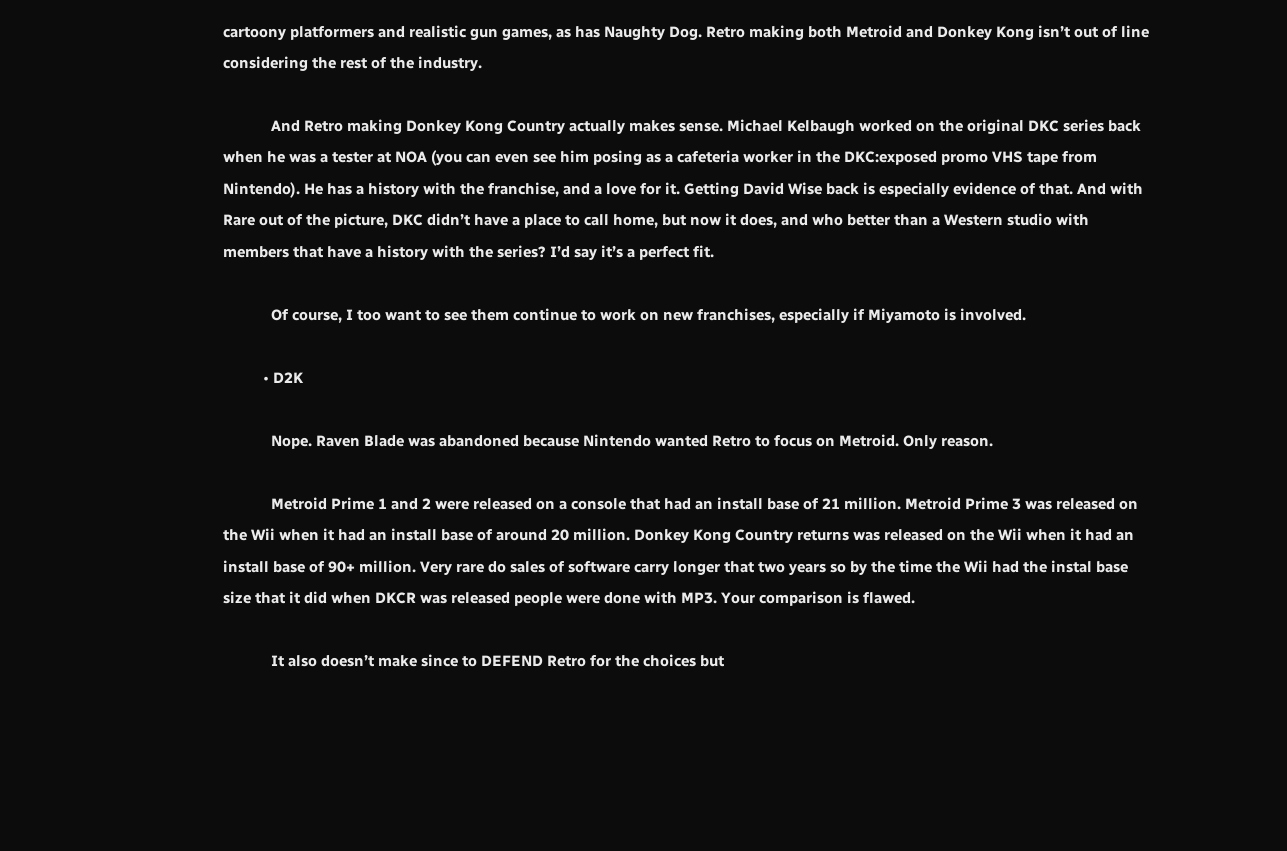cartoony platformers and realistic gun games, as has Naughty Dog. Retro making both Metroid and Donkey Kong isn’t out of line considering the rest of the industry.

            And Retro making Donkey Kong Country actually makes sense. Michael Kelbaugh worked on the original DKC series back when he was a tester at NOA (you can even see him posing as a cafeteria worker in the DKC:exposed promo VHS tape from Nintendo). He has a history with the franchise, and a love for it. Getting David Wise back is especially evidence of that. And with Rare out of the picture, DKC didn’t have a place to call home, but now it does, and who better than a Western studio with members that have a history with the series? I’d say it’s a perfect fit.

            Of course, I too want to see them continue to work on new franchises, especially if Miyamoto is involved.

          • D2K

            Nope. Raven Blade was abandoned because Nintendo wanted Retro to focus on Metroid. Only reason.

            Metroid Prime 1 and 2 were released on a console that had an install base of 21 million. Metroid Prime 3 was released on the Wii when it had an install base of around 20 million. Donkey Kong Country returns was released on the Wii when it had an install base of 90+ million. Very rare do sales of software carry longer that two years so by the time the Wii had the instal base size that it did when DKCR was released people were done with MP3. Your comparison is flawed.

            It also doesn’t make since to DEFEND Retro for the choices but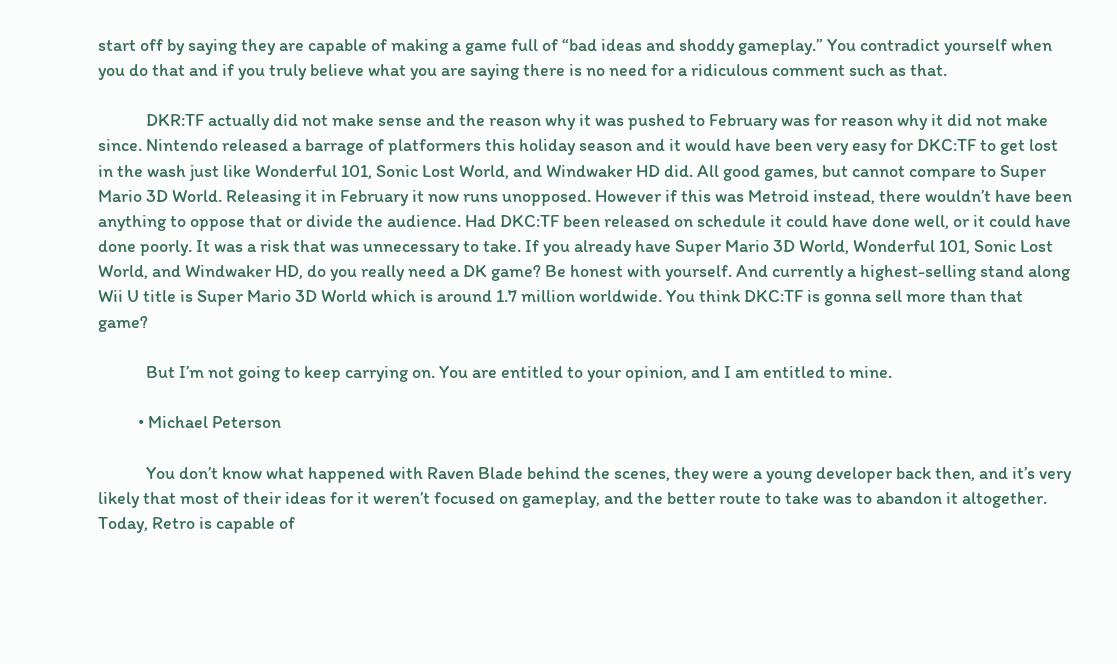start off by saying they are capable of making a game full of “bad ideas and shoddy gameplay.” You contradict yourself when you do that and if you truly believe what you are saying there is no need for a ridiculous comment such as that.

            DKR:TF actually did not make sense and the reason why it was pushed to February was for reason why it did not make since. Nintendo released a barrage of platformers this holiday season and it would have been very easy for DKC:TF to get lost in the wash just like Wonderful 101, Sonic Lost World, and Windwaker HD did. All good games, but cannot compare to Super Mario 3D World. Releasing it in February it now runs unopposed. However if this was Metroid instead, there wouldn’t have been anything to oppose that or divide the audience. Had DKC:TF been released on schedule it could have done well, or it could have done poorly. It was a risk that was unnecessary to take. If you already have Super Mario 3D World, Wonderful 101, Sonic Lost World, and Windwaker HD, do you really need a DK game? Be honest with yourself. And currently a highest-selling stand along Wii U title is Super Mario 3D World which is around 1.7 million worldwide. You think DKC:TF is gonna sell more than that game?

            But I’m not going to keep carrying on. You are entitled to your opinion, and I am entitled to mine.

          • Michael Peterson

            You don’t know what happened with Raven Blade behind the scenes, they were a young developer back then, and it’s very likely that most of their ideas for it weren’t focused on gameplay, and the better route to take was to abandon it altogether. Today, Retro is capable of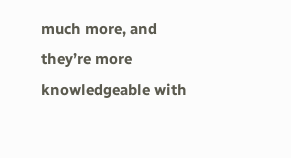much more, and they’re more knowledgeable with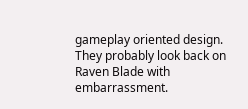gameplay oriented design. They probably look back on Raven Blade with embarrassment.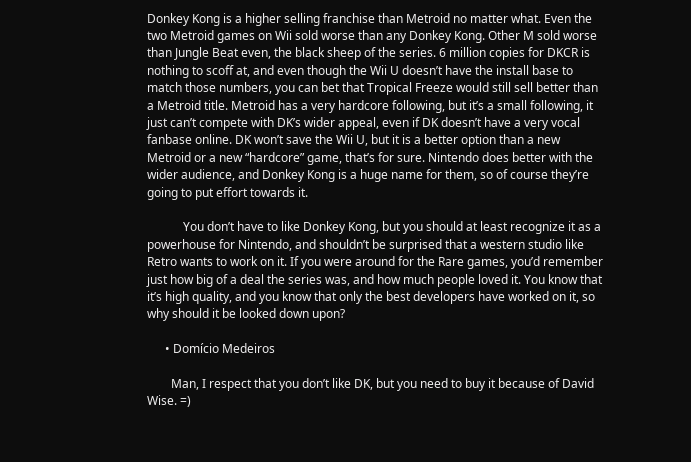Donkey Kong is a higher selling franchise than Metroid no matter what. Even the two Metroid games on Wii sold worse than any Donkey Kong. Other M sold worse than Jungle Beat even, the black sheep of the series. 6 million copies for DKCR is nothing to scoff at, and even though the Wii U doesn’t have the install base to match those numbers, you can bet that Tropical Freeze would still sell better than a Metroid title. Metroid has a very hardcore following, but it’s a small following, it just can’t compete with DK’s wider appeal, even if DK doesn’t have a very vocal fanbase online. DK won’t save the Wii U, but it is a better option than a new Metroid or a new “hardcore” game, that’s for sure. Nintendo does better with the wider audience, and Donkey Kong is a huge name for them, so of course they’re going to put effort towards it.

            You don’t have to like Donkey Kong, but you should at least recognize it as a powerhouse for Nintendo, and shouldn’t be surprised that a western studio like Retro wants to work on it. If you were around for the Rare games, you’d remember just how big of a deal the series was, and how much people loved it. You know that it’s high quality, and you know that only the best developers have worked on it, so why should it be looked down upon?

      • Domício Medeiros

        Man, I respect that you don’t like DK, but you need to buy it because of David Wise. =)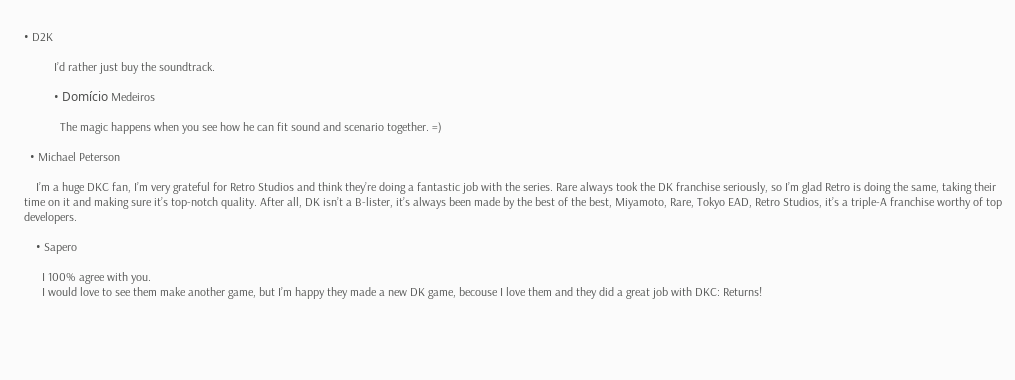• D2K

          I’d rather just buy the soundtrack.

          • Domício Medeiros

            The magic happens when you see how he can fit sound and scenario together. =)

  • Michael Peterson

    I’m a huge DKC fan, I’m very grateful for Retro Studios and think they’re doing a fantastic job with the series. Rare always took the DK franchise seriously, so I’m glad Retro is doing the same, taking their time on it and making sure it’s top-notch quality. After all, DK isn’t a B-lister, it’s always been made by the best of the best, Miyamoto, Rare, Tokyo EAD, Retro Studios, it’s a triple-A franchise worthy of top developers.

    • Sapero

      I 100% agree with you.
      I would love to see them make another game, but I’m happy they made a new DK game, becouse I love them and they did a great job with DKC: Returns!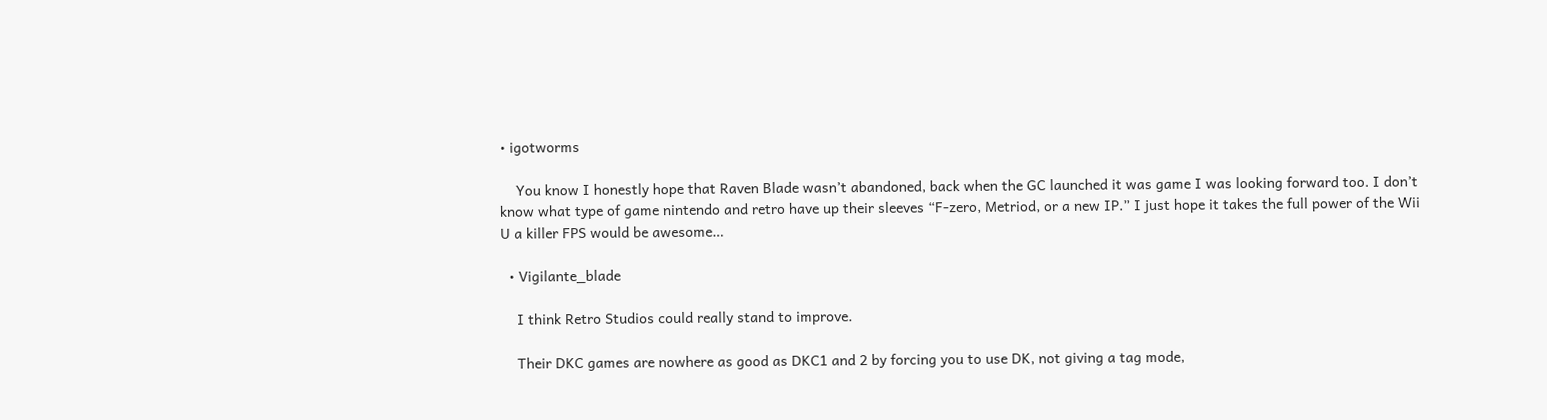• igotworms

    You know I honestly hope that Raven Blade wasn’t abandoned, back when the GC launched it was game I was looking forward too. I don’t know what type of game nintendo and retro have up their sleeves “F-zero, Metriod, or a new IP.” I just hope it takes the full power of the Wii U a killer FPS would be awesome…

  • Vigilante_blade

    I think Retro Studios could really stand to improve.

    Their DKC games are nowhere as good as DKC1 and 2 by forcing you to use DK, not giving a tag mode,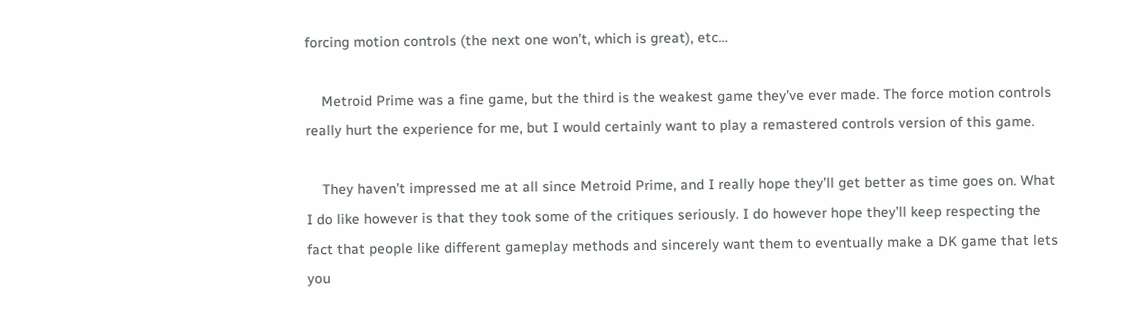forcing motion controls (the next one won’t, which is great), etc…

    Metroid Prime was a fine game, but the third is the weakest game they’ve ever made. The force motion controls really hurt the experience for me, but I would certainly want to play a remastered controls version of this game.

    They haven’t impressed me at all since Metroid Prime, and I really hope they’ll get better as time goes on. What I do like however is that they took some of the critiques seriously. I do however hope they’ll keep respecting the fact that people like different gameplay methods and sincerely want them to eventually make a DK game that lets you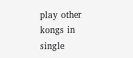play other kongs in single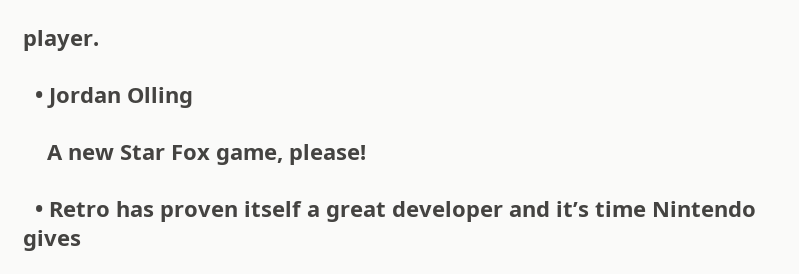player.

  • Jordan Olling

    A new Star Fox game, please!

  • Retro has proven itself a great developer and it’s time Nintendo gives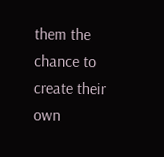them the chance to create their own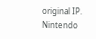original IP. Nintendo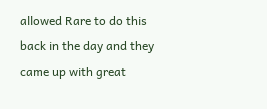allowed Rare to do this back in the day and they came up with great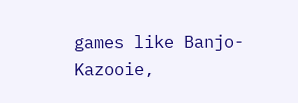games like Banjo-Kazooie,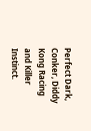Perfect Dark, Conker, Diddy Kong Racing and Killer Instinct.